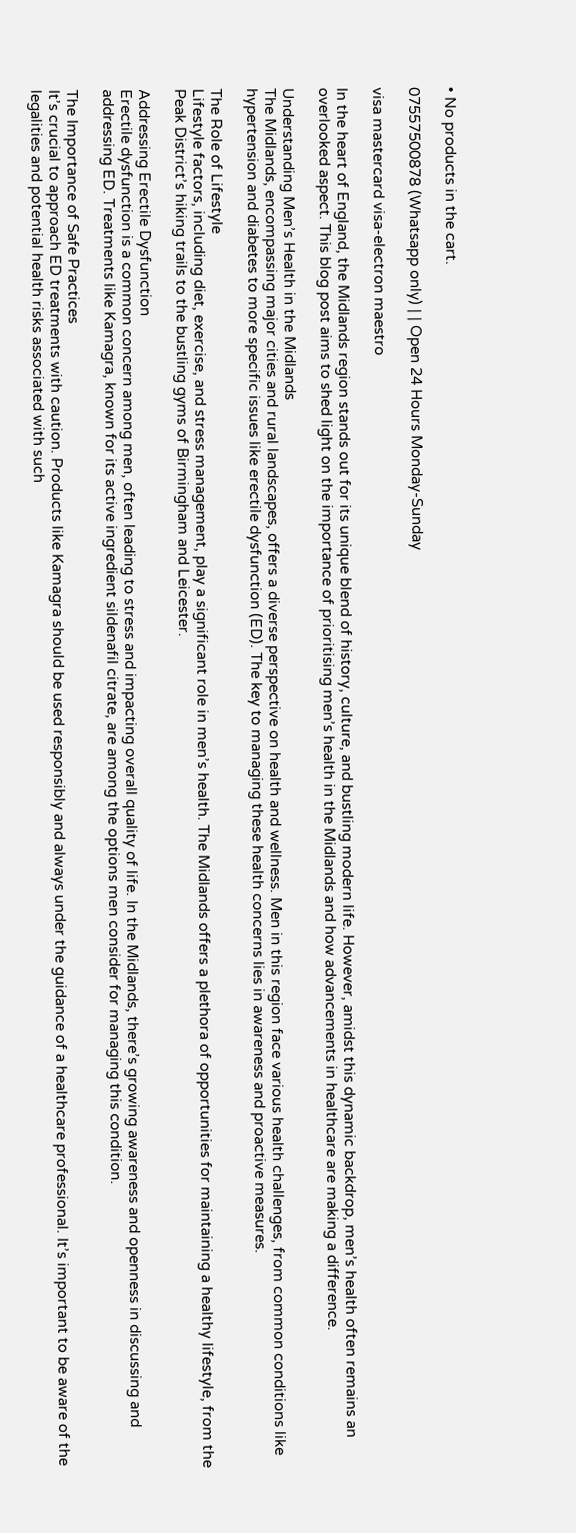• No products in the cart.

07557500878 (Whatsapp only) | | Open 24 Hours Monday-Sunday

visa mastercard visa-electron maestro

In the heart of England, the Midlands region stands out for its unique blend of history, culture, and bustling modern life. However, amidst this dynamic backdrop, men’s health often remains an overlooked aspect. This blog post aims to shed light on the importance of prioritising men’s health in the Midlands and how advancements in healthcare are making a difference.

Understanding Men’s Health in the Midlands
The Midlands, encompassing major cities and rural landscapes, offers a diverse perspective on health and wellness. Men in this region face various health challenges, from common conditions like hypertension and diabetes to more specific issues like erectile dysfunction (ED). The key to managing these health concerns lies in awareness and proactive measures.

The Role of Lifestyle
Lifestyle factors, including diet, exercise, and stress management, play a significant role in men’s health. The Midlands offers a plethora of opportunities for maintaining a healthy lifestyle, from the Peak District’s hiking trails to the bustling gyms of Birmingham and Leicester.

Addressing Erectile Dysfunction
Erectile dysfunction is a common concern among men, often leading to stress and impacting overall quality of life. In the Midlands, there’s growing awareness and openness in discussing and addressing ED. Treatments like Kamagra, known for its active ingredient sildenafil citrate, are among the options men consider for managing this condition.

The Importance of Safe Practices
It’s crucial to approach ED treatments with caution. Products like Kamagra should be used responsibly and always under the guidance of a healthcare professional. It’s important to be aware of the legalities and potential health risks associated with such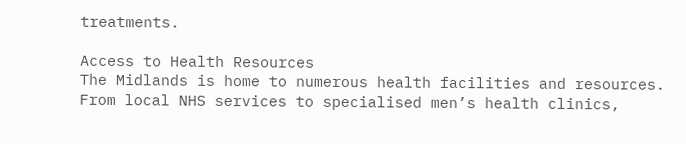treatments.

Access to Health Resources
The Midlands is home to numerous health facilities and resources. From local NHS services to specialised men’s health clinics,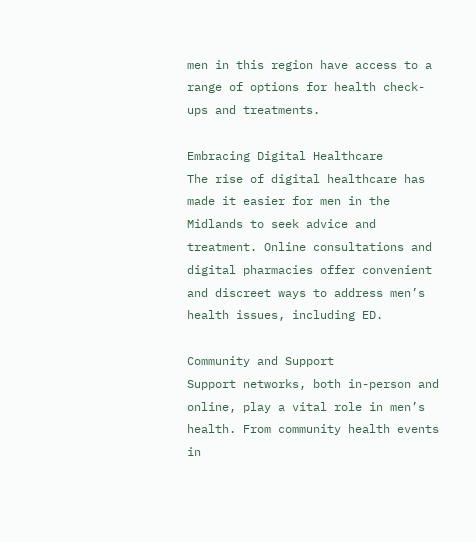men in this region have access to a range of options for health check-ups and treatments.

Embracing Digital Healthcare
The rise of digital healthcare has made it easier for men in the Midlands to seek advice and treatment. Online consultations and digital pharmacies offer convenient and discreet ways to address men’s health issues, including ED.

Community and Support
Support networks, both in-person and online, play a vital role in men’s health. From community health events in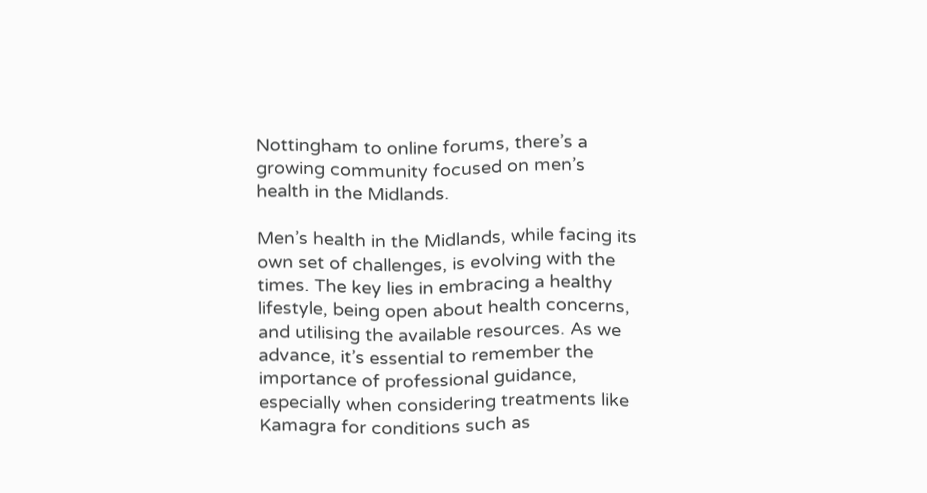Nottingham to online forums, there’s a growing community focused on men’s health in the Midlands.

Men’s health in the Midlands, while facing its own set of challenges, is evolving with the times. The key lies in embracing a healthy lifestyle, being open about health concerns, and utilising the available resources. As we advance, it’s essential to remember the importance of professional guidance, especially when considering treatments like Kamagra for conditions such as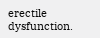erectile dysfunction.